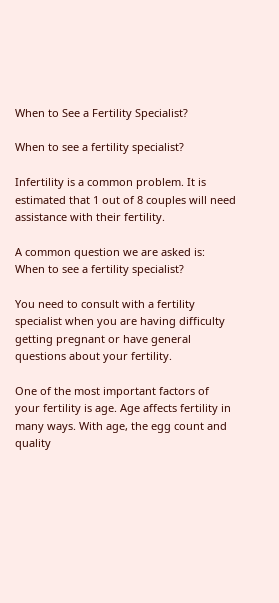When to See a Fertility Specialist?

When to see a fertility specialist?

Infertility is a common problem. It is estimated that 1 out of 8 couples will need assistance with their fertility.

A common question we are asked is: When to see a fertility specialist?

You need to consult with a fertility specialist when you are having difficulty getting pregnant or have general questions about your fertility.

One of the most important factors of your fertility is age. Age affects fertility in many ways. With age, the egg count and quality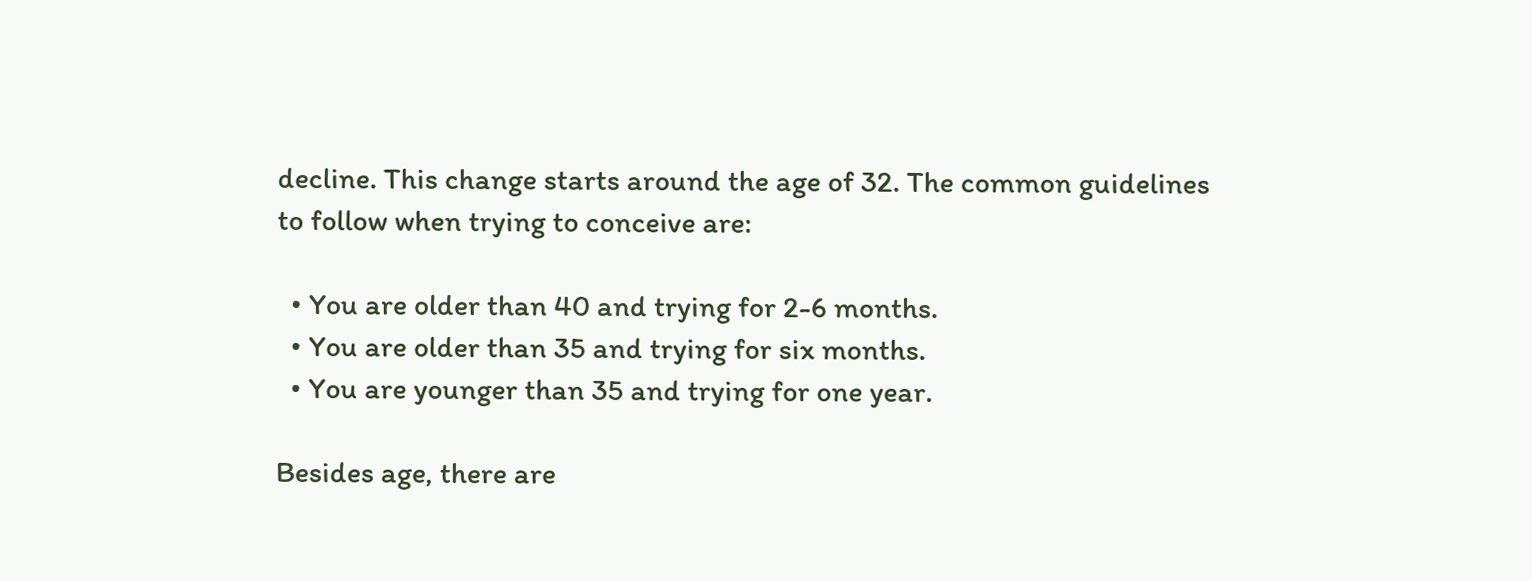decline. This change starts around the age of 32. The common guidelines to follow when trying to conceive are:

  • You are older than 40 and trying for 2-6 months.
  • You are older than 35 and trying for six months.
  • You are younger than 35 and trying for one year.

Besides age, there are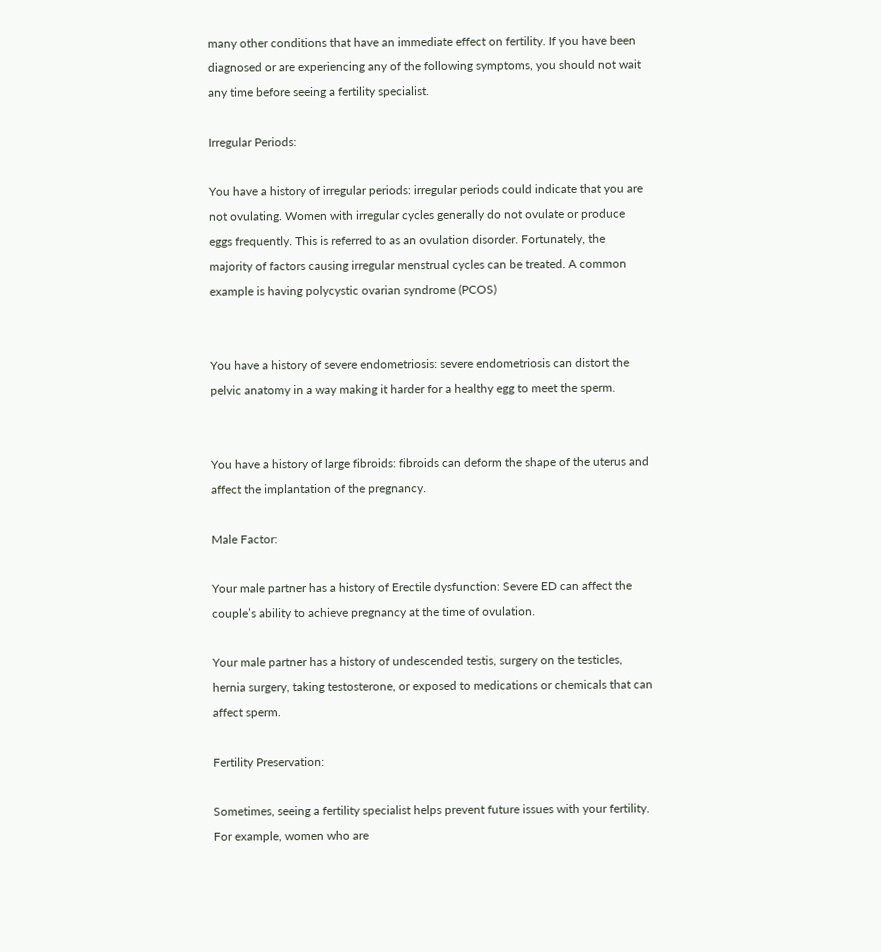many other conditions that have an immediate effect on fertility. If you have been diagnosed or are experiencing any of the following symptoms, you should not wait any time before seeing a fertility specialist.

Irregular Periods:

You have a history of irregular periods: irregular periods could indicate that you are not ovulating. Women with irregular cycles generally do not ovulate or produce eggs frequently. This is referred to as an ovulation disorder. Fortunately, the majority of factors causing irregular menstrual cycles can be treated. A common example is having polycystic ovarian syndrome (PCOS)


You have a history of severe endometriosis: severe endometriosis can distort the pelvic anatomy in a way making it harder for a healthy egg to meet the sperm.


You have a history of large fibroids: fibroids can deform the shape of the uterus and affect the implantation of the pregnancy.

Male Factor:

Your male partner has a history of Erectile dysfunction: Severe ED can affect the couple’s ability to achieve pregnancy at the time of ovulation.

Your male partner has a history of undescended testis, surgery on the testicles, hernia surgery, taking testosterone, or exposed to medications or chemicals that can affect sperm.

Fertility Preservation:

Sometimes, seeing a fertility specialist helps prevent future issues with your fertility. For example, women who are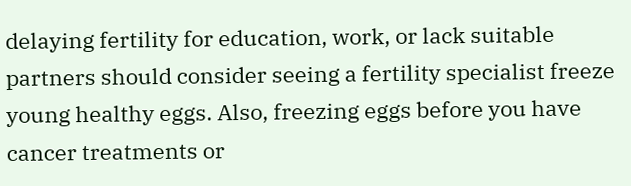delaying fertility for education, work, or lack suitable partners should consider seeing a fertility specialist freeze young healthy eggs. Also, freezing eggs before you have cancer treatments or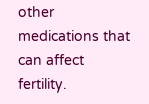other medications that can affect fertility.